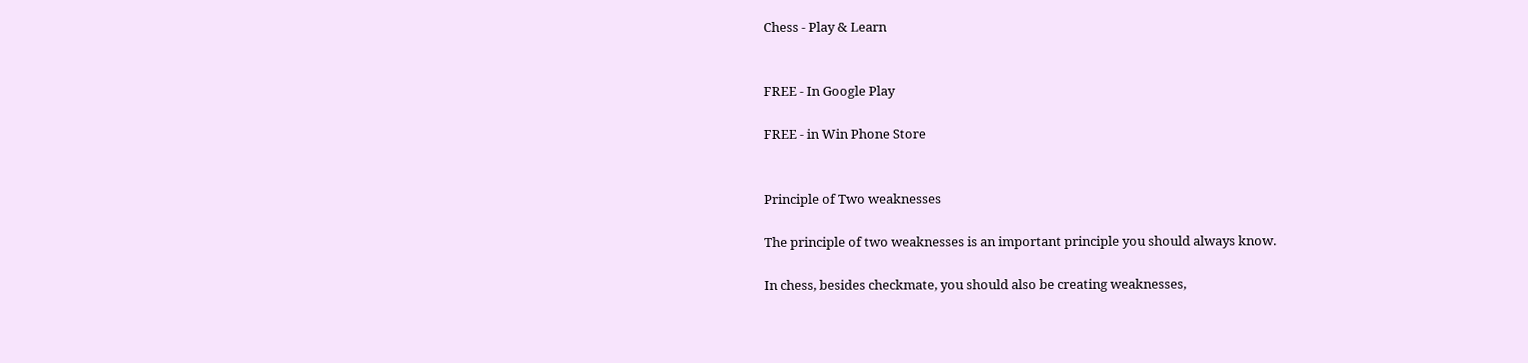Chess - Play & Learn


FREE - In Google Play

FREE - in Win Phone Store


Principle of Two weaknesses

The principle of two weaknesses is an important principle you should always know.

In chess, besides checkmate, you should also be creating weaknesses,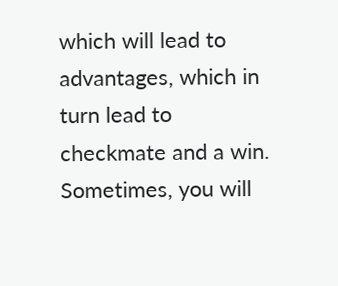which will lead to advantages, which in turn lead to checkmate and a win. Sometimes, you will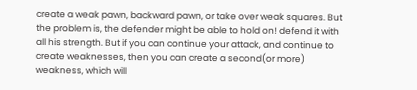create a weak pawn, backward pawn, or take over weak squares. But the problem is, the defender might be able to hold on! defend it with all his strength. But if you can continue your attack, and continue to create weaknesses, then you can create a second(or more) weakness, which will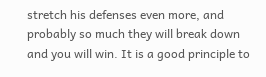stretch his defenses even more, and probably so much they will break down and you will win. It is a good principle to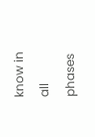know in all phases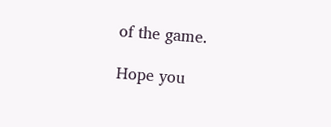of the game.

Hope you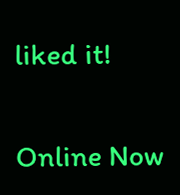liked it!

Online Now